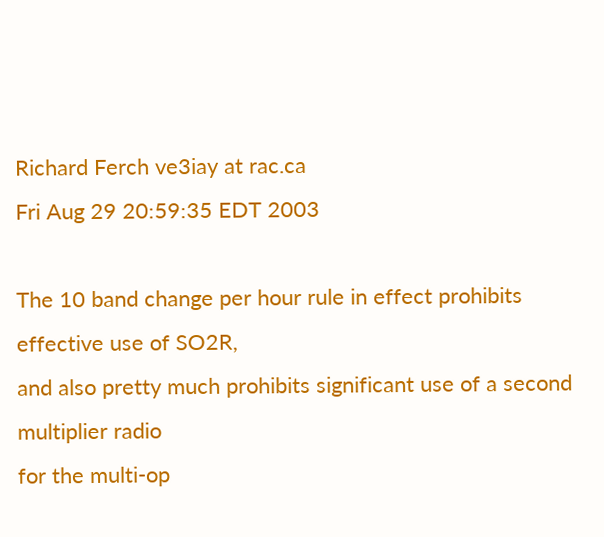Richard Ferch ve3iay at rac.ca
Fri Aug 29 20:59:35 EDT 2003

The 10 band change per hour rule in effect prohibits effective use of SO2R,
and also pretty much prohibits significant use of a second multiplier radio
for the multi-op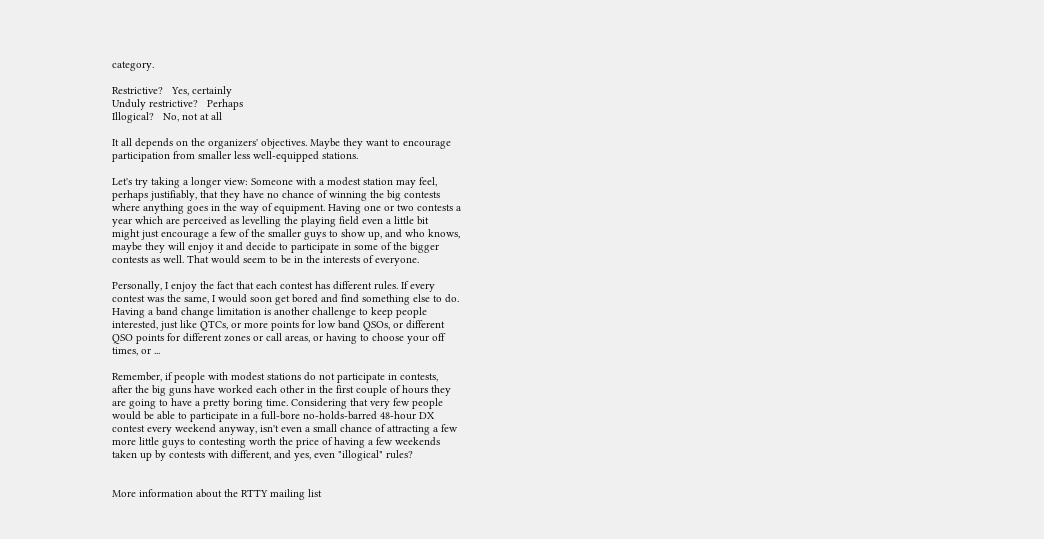category.

Restrictive?   Yes, certainly
Unduly restrictive?   Perhaps
Illogical?   No, not at all

It all depends on the organizers' objectives. Maybe they want to encourage
participation from smaller less well-equipped stations.

Let's try taking a longer view: Someone with a modest station may feel,
perhaps justifiably, that they have no chance of winning the big contests
where anything goes in the way of equipment. Having one or two contests a
year which are perceived as levelling the playing field even a little bit
might just encourage a few of the smaller guys to show up, and who knows,
maybe they will enjoy it and decide to participate in some of the bigger
contests as well. That would seem to be in the interests of everyone.

Personally, I enjoy the fact that each contest has different rules. If every
contest was the same, I would soon get bored and find something else to do.
Having a band change limitation is another challenge to keep people
interested, just like QTCs, or more points for low band QSOs, or different
QSO points for different zones or call areas, or having to choose your off
times, or ...

Remember, if people with modest stations do not participate in contests,
after the big guns have worked each other in the first couple of hours they
are going to have a pretty boring time. Considering that very few people
would be able to participate in a full-bore no-holds-barred 48-hour DX
contest every weekend anyway, isn't even a small chance of attracting a few
more little guys to contesting worth the price of having a few weekends
taken up by contests with different, and yes, even "illogical" rules?


More information about the RTTY mailing list